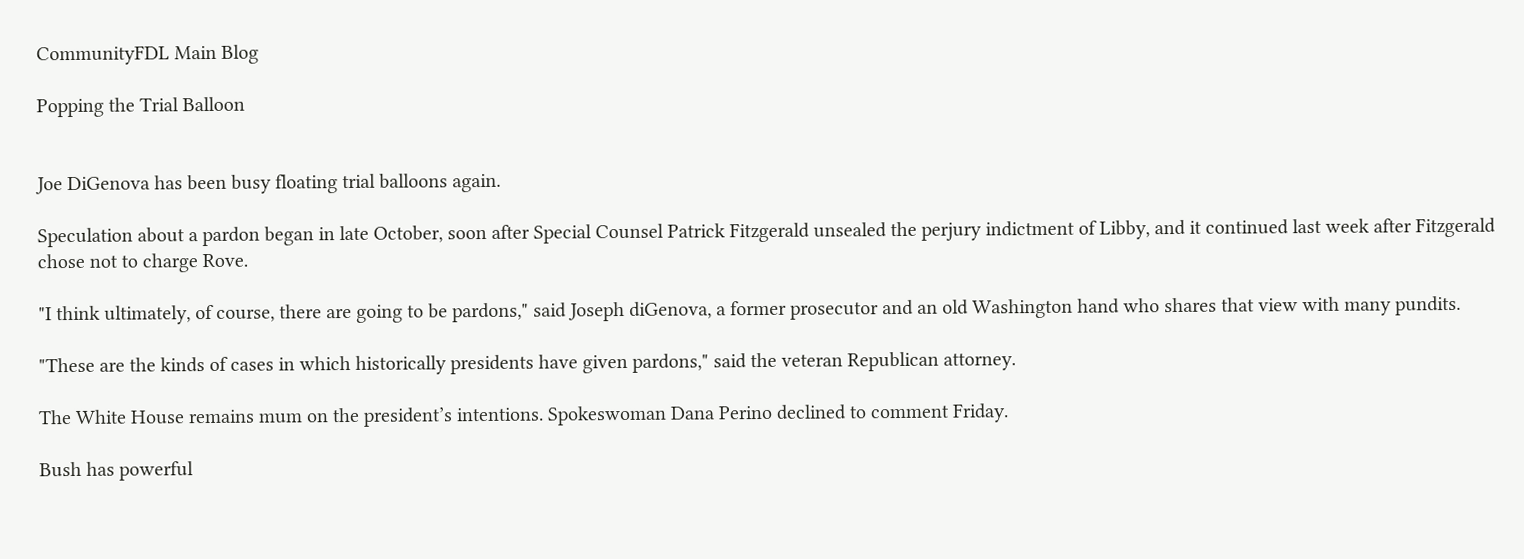CommunityFDL Main Blog

Popping the Trial Balloon


Joe DiGenova has been busy floating trial balloons again.

Speculation about a pardon began in late October, soon after Special Counsel Patrick Fitzgerald unsealed the perjury indictment of Libby, and it continued last week after Fitzgerald chose not to charge Rove.

"I think ultimately, of course, there are going to be pardons," said Joseph diGenova, a former prosecutor and an old Washington hand who shares that view with many pundits.

"These are the kinds of cases in which historically presidents have given pardons," said the veteran Republican attorney.

The White House remains mum on the president’s intentions. Spokeswoman Dana Perino declined to comment Friday.

Bush has powerful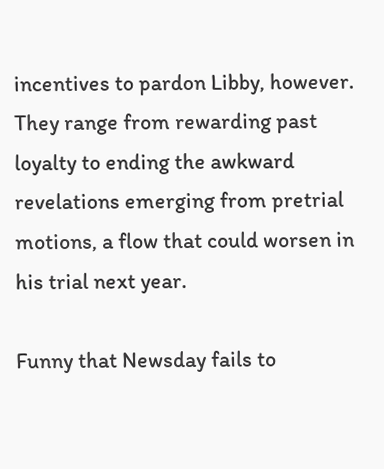incentives to pardon Libby, however. They range from rewarding past loyalty to ending the awkward revelations emerging from pretrial motions, a flow that could worsen in his trial next year.

Funny that Newsday fails to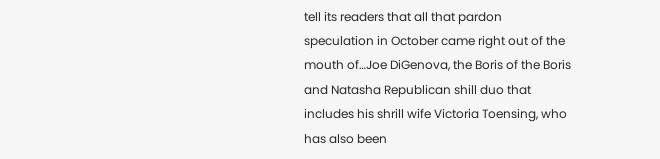tell its readers that all that pardon speculation in October came right out of the mouth of…Joe DiGenova, the Boris of the Boris and Natasha Republican shill duo that includes his shrill wife Victoria Toensing, who has also been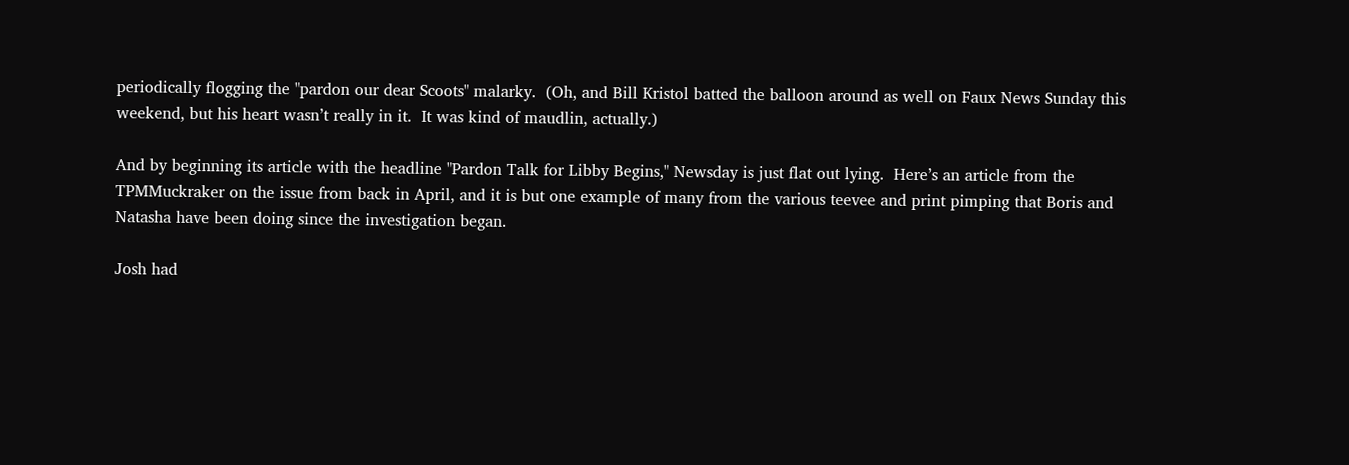periodically flogging the "pardon our dear Scoots" malarky.  (Oh, and Bill Kristol batted the balloon around as well on Faux News Sunday this weekend, but his heart wasn’t really in it.  It was kind of maudlin, actually.)

And by beginning its article with the headline "Pardon Talk for Libby Begins," Newsday is just flat out lying.  Here’s an article from the TPMMuckraker on the issue from back in April, and it is but one example of many from the various teevee and print pimping that Boris and Natasha have been doing since the investigation began.

Josh had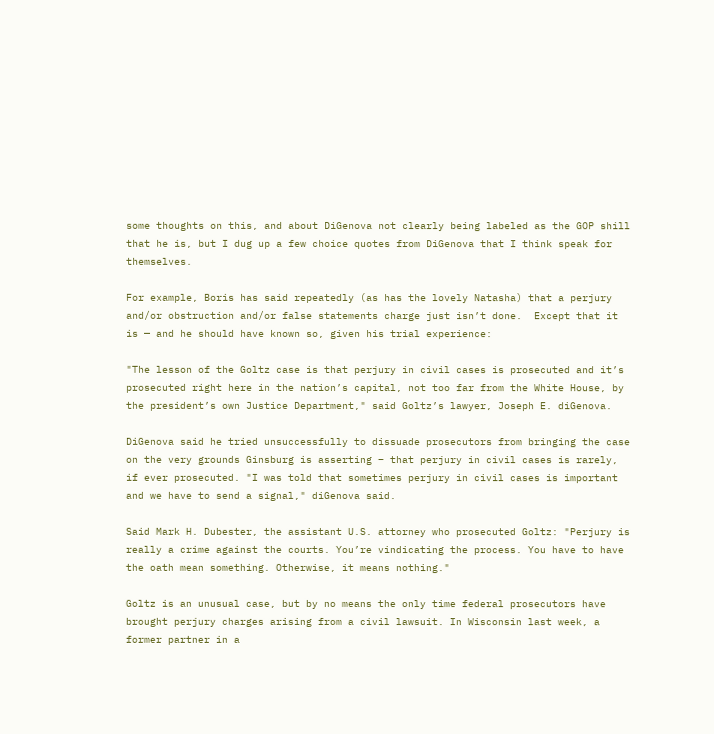some thoughts on this, and about DiGenova not clearly being labeled as the GOP shill that he is, but I dug up a few choice quotes from DiGenova that I think speak for themselves.

For example, Boris has said repeatedly (as has the lovely Natasha) that a perjury and/or obstruction and/or false statements charge just isn’t done.  Except that it is — and he should have known so, given his trial experience:

"The lesson of the Goltz case is that perjury in civil cases is prosecuted and it’s prosecuted right here in the nation’s capital, not too far from the White House, by the president’s own Justice Department," said Goltz’s lawyer, Joseph E. diGenova.

DiGenova said he tried unsuccessfully to dissuade prosecutors from bringing the case on the very grounds Ginsburg is asserting – that perjury in civil cases is rarely, if ever prosecuted. "I was told that sometimes perjury in civil cases is important and we have to send a signal," diGenova said.

Said Mark H. Dubester, the assistant U.S. attorney who prosecuted Goltz: "Perjury is really a crime against the courts. You’re vindicating the process. You have to have the oath mean something. Otherwise, it means nothing."

Goltz is an unusual case, but by no means the only time federal prosecutors have brought perjury charges arising from a civil lawsuit. In Wisconsin last week, a former partner in a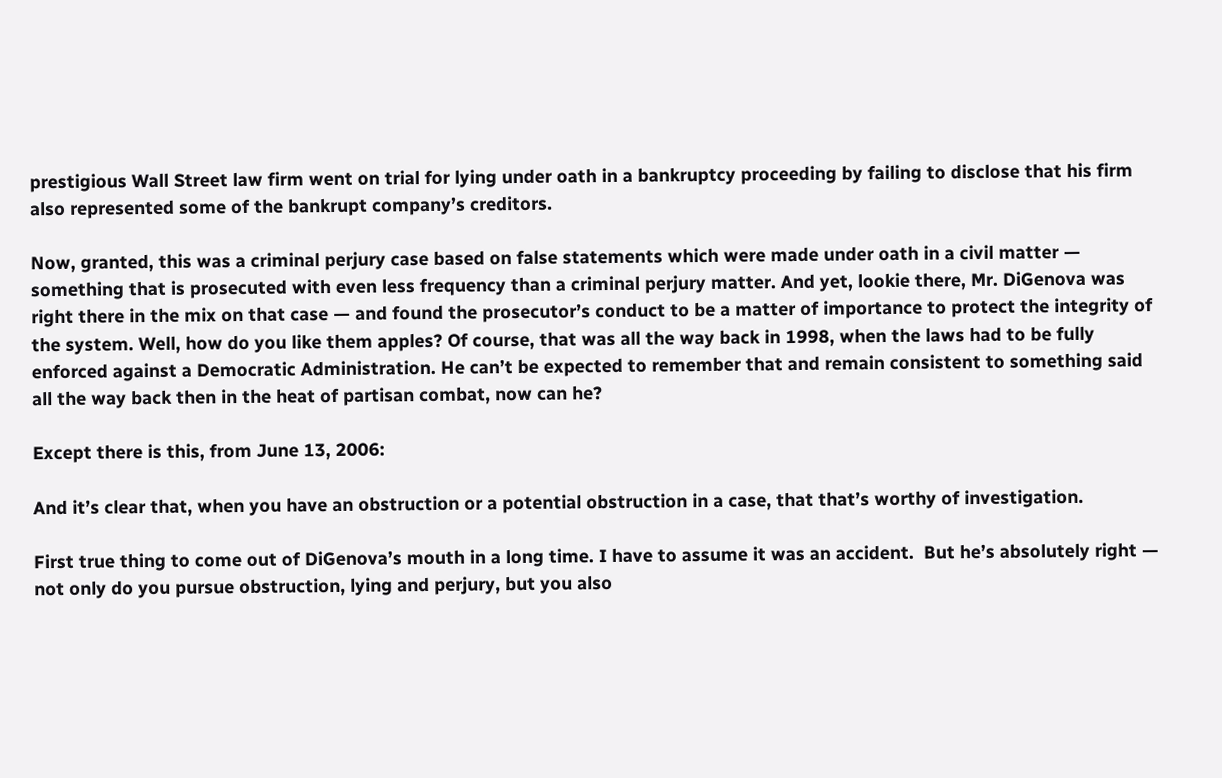prestigious Wall Street law firm went on trial for lying under oath in a bankruptcy proceeding by failing to disclose that his firm also represented some of the bankrupt company’s creditors.

Now, granted, this was a criminal perjury case based on false statements which were made under oath in a civil matter — something that is prosecuted with even less frequency than a criminal perjury matter. And yet, lookie there, Mr. DiGenova was right there in the mix on that case — and found the prosecutor’s conduct to be a matter of importance to protect the integrity of the system. Well, how do you like them apples? Of course, that was all the way back in 1998, when the laws had to be fully enforced against a Democratic Administration. He can’t be expected to remember that and remain consistent to something said all the way back then in the heat of partisan combat, now can he?

Except there is this, from June 13, 2006:

And it’s clear that, when you have an obstruction or a potential obstruction in a case, that that’s worthy of investigation.

First true thing to come out of DiGenova’s mouth in a long time. I have to assume it was an accident.  But he’s absolutely right — not only do you pursue obstruction, lying and perjury, but you also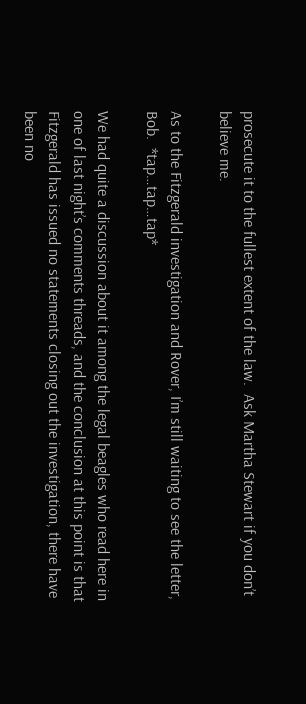prosecute it to the fullest extent of the law.  Ask Martha Stewart if you don’t believe me.

As to the Fitzgerald investigation and Rover, I’m still waiting to see the letter, Bob.  *tap…tap…tap*

We had quite a discussion about it among the legal beagles who read here in one of last night’s comments threads, and the conclusion at this point is that Fitzgerald has issued no statements closing out the investigation, there have been no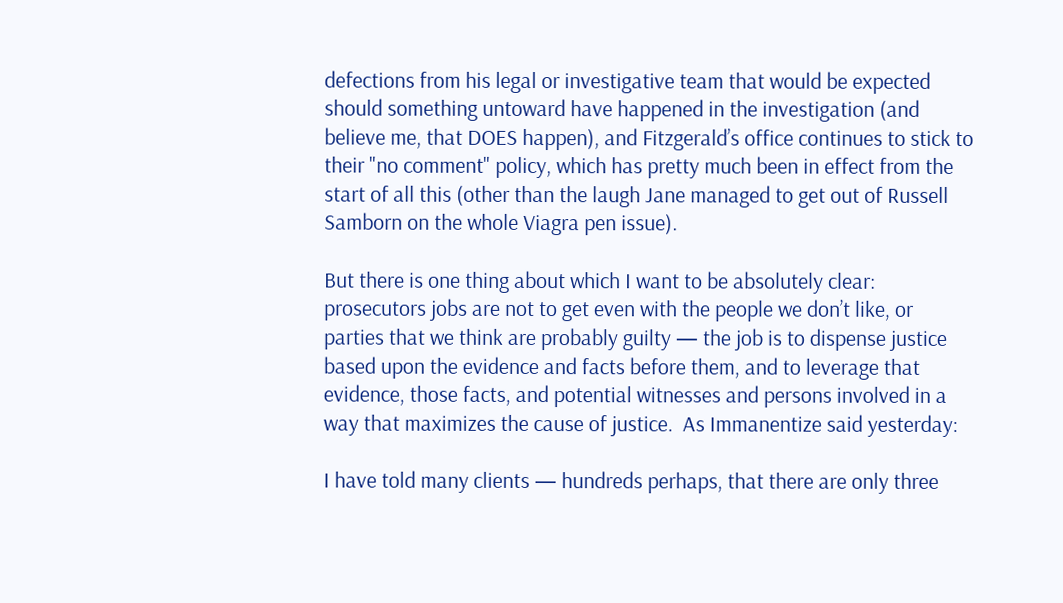defections from his legal or investigative team that would be expected should something untoward have happened in the investigation (and believe me, that DOES happen), and Fitzgerald’s office continues to stick to their "no comment" policy, which has pretty much been in effect from the start of all this (other than the laugh Jane managed to get out of Russell Samborn on the whole Viagra pen issue).

But there is one thing about which I want to be absolutely clear:  prosecutors jobs are not to get even with the people we don’t like, or parties that we think are probably guilty — the job is to dispense justice based upon the evidence and facts before them, and to leverage that evidence, those facts, and potential witnesses and persons involved in a way that maximizes the cause of justice.  As Immanentize said yesterday:

I have told many clients — hundreds perhaps, that there are only three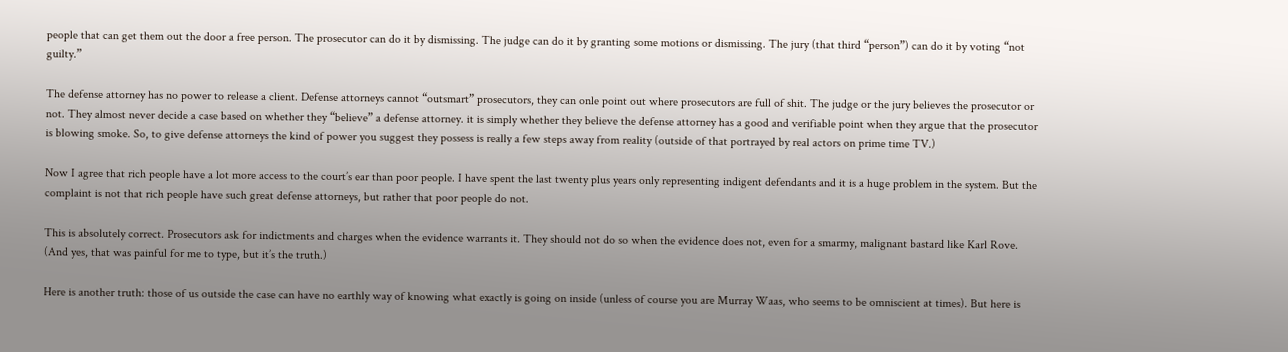people that can get them out the door a free person. The prosecutor can do it by dismissing. The judge can do it by granting some motions or dismissing. The jury (that third “person”) can do it by voting “not guilty.”

The defense attorney has no power to release a client. Defense attorneys cannot “outsmart” prosecutors, they can onle point out where prosecutors are full of shit. The judge or the jury believes the prosecutor or not. They almost never decide a case based on whether they “believe” a defense attorney. it is simply whether they believe the defense attorney has a good and verifiable point when they argue that the prosecutor is blowing smoke. So, to give defense attorneys the kind of power you suggest they possess is really a few steps away from reality (outside of that portrayed by real actors on prime time TV.)

Now I agree that rich people have a lot more access to the court’s ear than poor people. I have spent the last twenty plus years only representing indigent defendants and it is a huge problem in the system. But the complaint is not that rich people have such great defense attorneys, but rather that poor people do not.

This is absolutely correct. Prosecutors ask for indictments and charges when the evidence warrants it. They should not do so when the evidence does not, even for a smarmy, malignant bastard like Karl Rove. (And yes, that was painful for me to type, but it’s the truth.)

Here is another truth: those of us outside the case can have no earthly way of knowing what exactly is going on inside (unless of course you are Murray Waas, who seems to be omniscient at times). But here is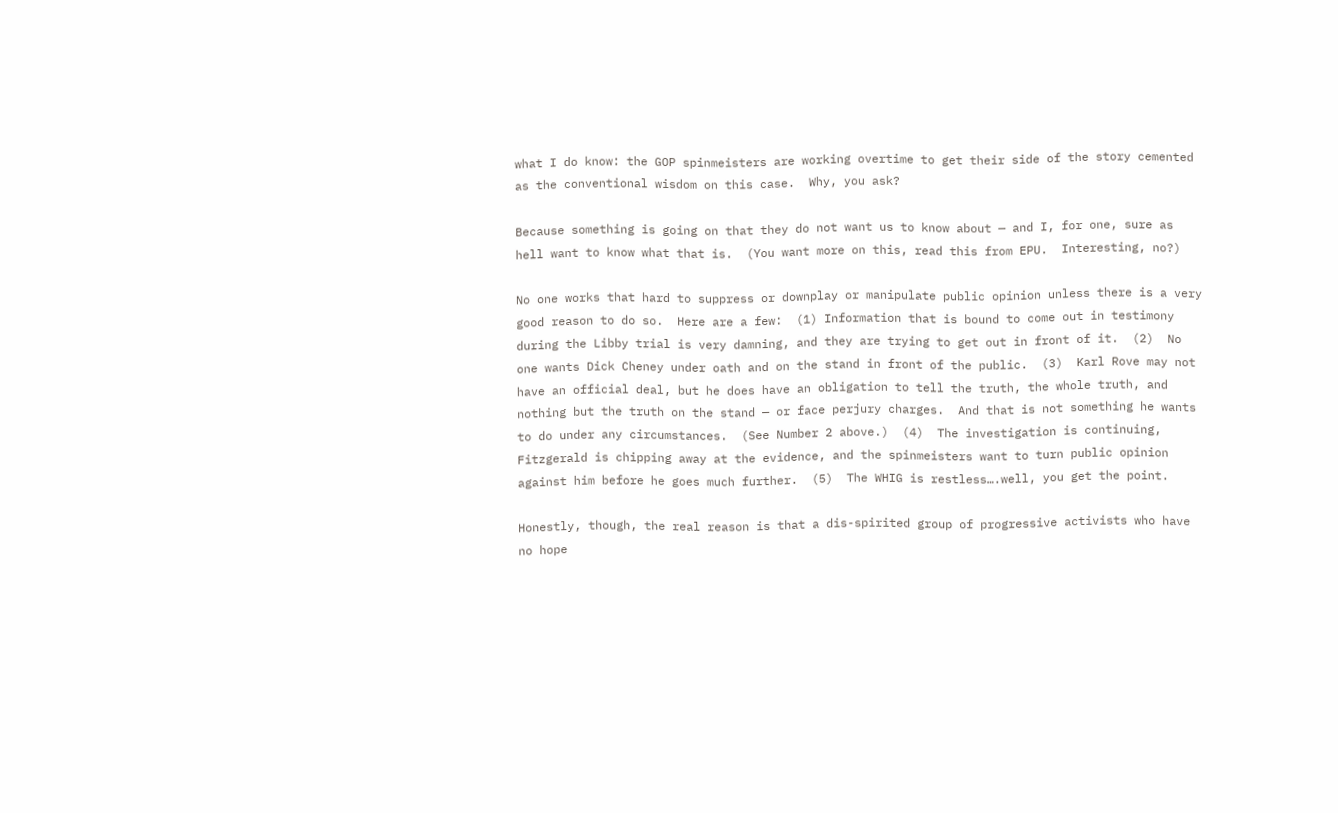what I do know: the GOP spinmeisters are working overtime to get their side of the story cemented as the conventional wisdom on this case.  Why, you ask?

Because something is going on that they do not want us to know about — and I, for one, sure as hell want to know what that is.  (You want more on this, read this from EPU.  Interesting, no?)

No one works that hard to suppress or downplay or manipulate public opinion unless there is a very good reason to do so.  Here are a few:  (1) Information that is bound to come out in testimony during the Libby trial is very damning, and they are trying to get out in front of it.  (2)  No one wants Dick Cheney under oath and on the stand in front of the public.  (3)  Karl Rove may not have an official deal, but he does have an obligation to tell the truth, the whole truth, and nothing but the truth on the stand — or face perjury charges.  And that is not something he wants to do under any circumstances.  (See Number 2 above.)  (4)  The investigation is continuing, Fitzgerald is chipping away at the evidence, and the spinmeisters want to turn public opinion against him before he goes much further.  (5)  The WHIG is restless….well, you get the point.

Honestly, though, the real reason is that a dis-spirited group of progressive activists who have no hope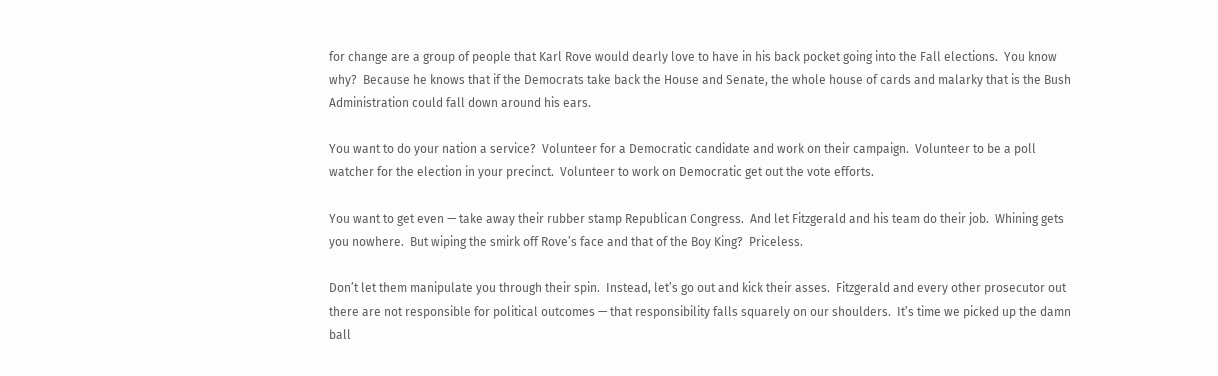for change are a group of people that Karl Rove would dearly love to have in his back pocket going into the Fall elections.  You know why?  Because he knows that if the Democrats take back the House and Senate, the whole house of cards and malarky that is the Bush Administration could fall down around his ears.

You want to do your nation a service?  Volunteer for a Democratic candidate and work on their campaign.  Volunteer to be a poll watcher for the election in your precinct.  Volunteer to work on Democratic get out the vote efforts.

You want to get even — take away their rubber stamp Republican Congress.  And let Fitzgerald and his team do their job.  Whining gets you nowhere.  But wiping the smirk off Rove’s face and that of the Boy King?  Priceless.

Don’t let them manipulate you through their spin.  Instead, let’s go out and kick their asses.  Fitzgerald and every other prosecutor out there are not responsible for political outcomes — that responsibility falls squarely on our shoulders.  It’s time we picked up the damn ball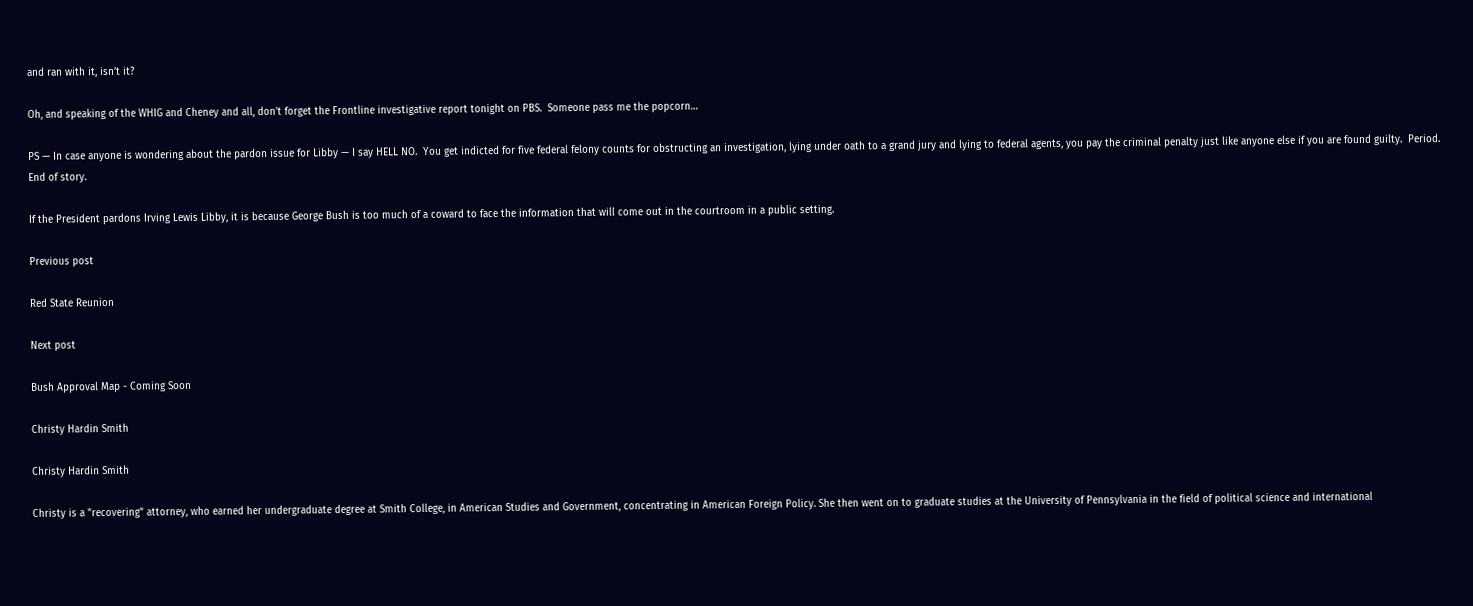and ran with it, isn’t it?

Oh, and speaking of the WHIG and Cheney and all, don’t forget the Frontline investigative report tonight on PBS.  Someone pass me the popcorn…

PS — In case anyone is wondering about the pardon issue for Libby — I say HELL NO.  You get indicted for five federal felony counts for obstructing an investigation, lying under oath to a grand jury and lying to federal agents, you pay the criminal penalty just like anyone else if you are found guilty.  Period.  End of story.

If the President pardons Irving Lewis Libby, it is because George Bush is too much of a coward to face the information that will come out in the courtroom in a public setting.

Previous post

Red State Reunion

Next post

Bush Approval Map - Coming Soon

Christy Hardin Smith

Christy Hardin Smith

Christy is a "recovering" attorney, who earned her undergraduate degree at Smith College, in American Studies and Government, concentrating in American Foreign Policy. She then went on to graduate studies at the University of Pennsylvania in the field of political science and international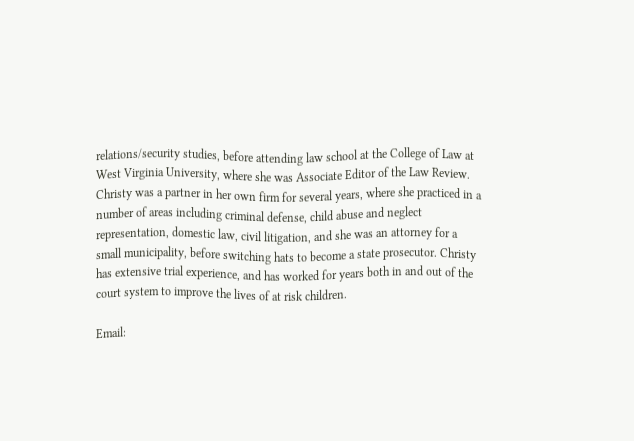relations/security studies, before attending law school at the College of Law at West Virginia University, where she was Associate Editor of the Law Review. Christy was a partner in her own firm for several years, where she practiced in a number of areas including criminal defense, child abuse and neglect representation, domestic law, civil litigation, and she was an attorney for a small municipality, before switching hats to become a state prosecutor. Christy has extensive trial experience, and has worked for years both in and out of the court system to improve the lives of at risk children.

Email: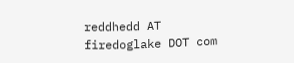reddhedd AT firedoglake DOT com